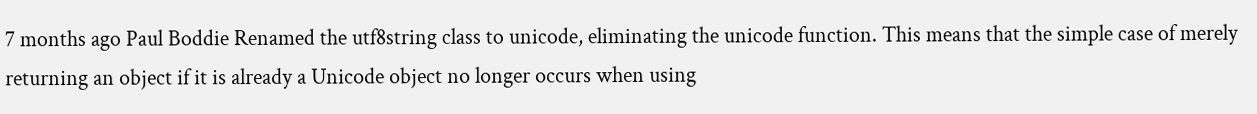7 months ago Paul Boddie Renamed the utf8string class to unicode, eliminating the unicode function. This means that the simple case of merely returning an object if it is already a Unicode object no longer occurs when using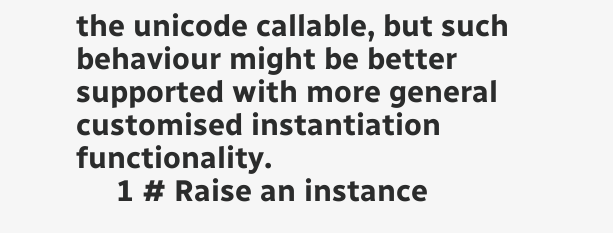the unicode callable, but such behaviour might be better supported with more general customised instantiation functionality.
     1 # Raise an instance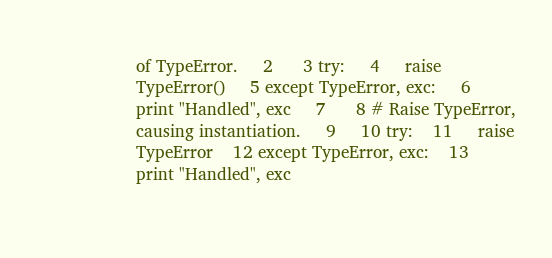of TypeError.     2      3 try:     4     raise TypeError()     5 except TypeError, exc:     6     print "Handled", exc     7      8 # Raise TypeError, causing instantiation.     9     10 try:    11     raise TypeError    12 except TypeError, exc:    13     print "Handled", exc